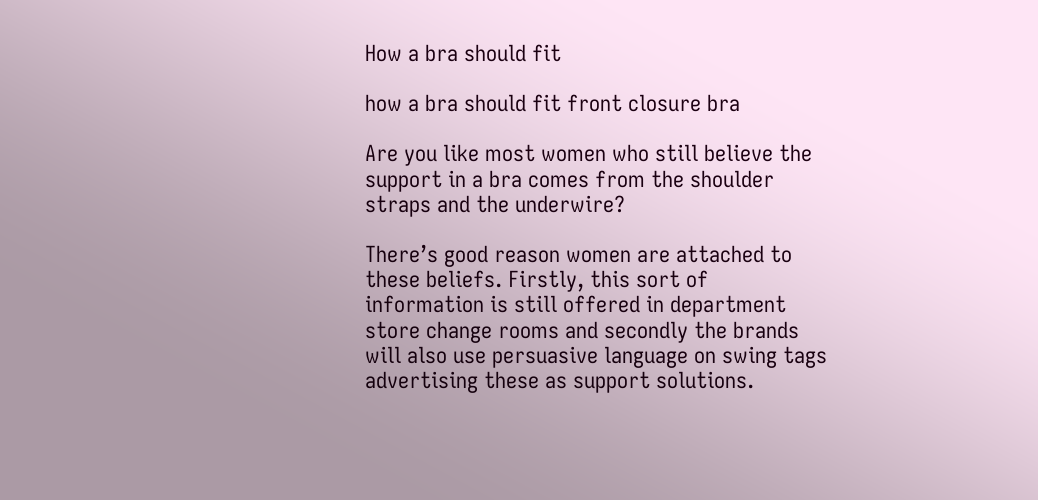How a bra should fit

how a bra should fit front closure bra

Are you like most women who still believe the support in a bra comes from the shoulder straps and the underwire?

There’s good reason women are attached to these beliefs. Firstly, this sort of information is still offered in department store change rooms and secondly the brands will also use persuasive language on swing tags advertising these as support solutions.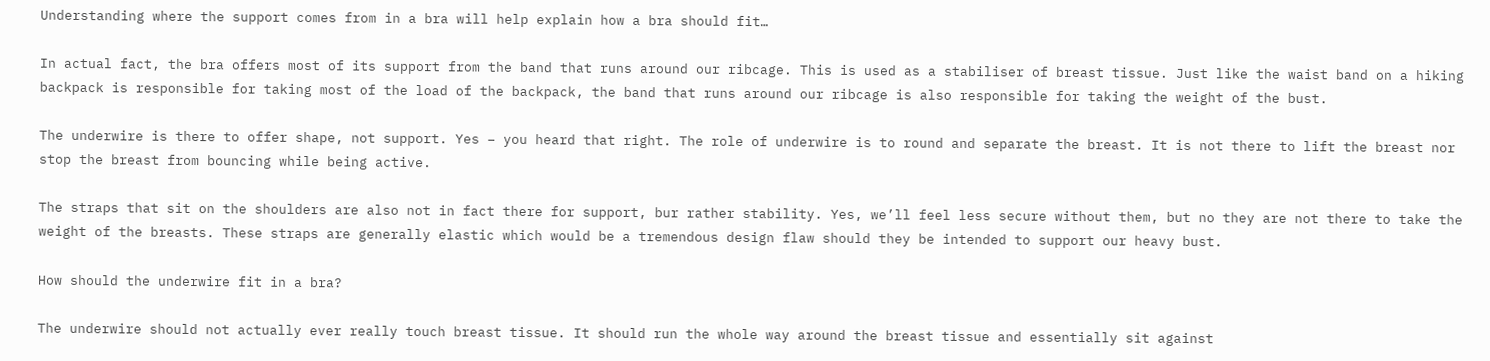Understanding where the support comes from in a bra will help explain how a bra should fit…

In actual fact, the bra offers most of its support from the band that runs around our ribcage. This is used as a stabiliser of breast tissue. Just like the waist band on a hiking backpack is responsible for taking most of the load of the backpack, the band that runs around our ribcage is also responsible for taking the weight of the bust.

The underwire is there to offer shape, not support. Yes – you heard that right. The role of underwire is to round and separate the breast. It is not there to lift the breast nor stop the breast from bouncing while being active.

The straps that sit on the shoulders are also not in fact there for support, bur rather stability. Yes, we’ll feel less secure without them, but no they are not there to take the weight of the breasts. These straps are generally elastic which would be a tremendous design flaw should they be intended to support our heavy bust.

How should the underwire fit in a bra?

The underwire should not actually ever really touch breast tissue. It should run the whole way around the breast tissue and essentially sit against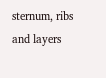sternum, ribs and layers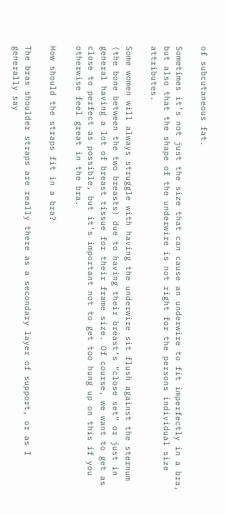of subcutaneous fat.

Sometimes it’s not just the size that can cause an underwire to fit imperfectly in a bra, but also that the shape of the underwire is not right for the persons individual size attributes.

Some women will always struggle with having the underwire sit flush against the sternum (the bone between the two breasts) due to having their breast’s “close set” or just in general having a lot of breast tissue for their frame size. Of course, we want to get as close to perfect as possible, but it’s important not to get too hung up on this if you otherwise feel great in the bra.

How should the straps fit in a bra?

The bras shoulder straps are really there as a secondary layer of support, or as I generally say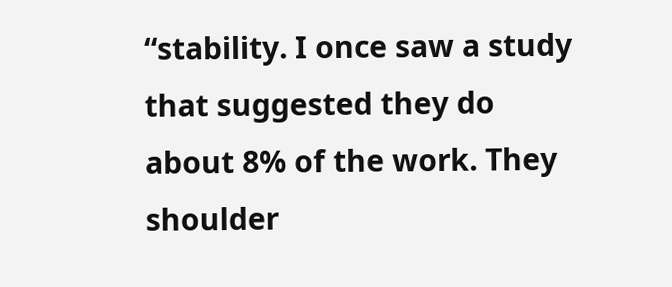“stability. I once saw a study that suggested they do about 8% of the work. They shoulder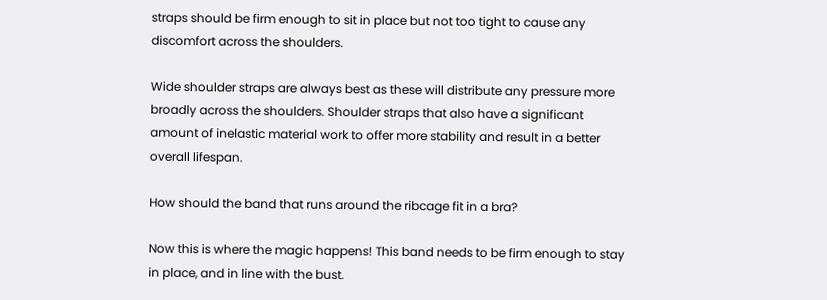straps should be firm enough to sit in place but not too tight to cause any discomfort across the shoulders.

Wide shoulder straps are always best as these will distribute any pressure more broadly across the shoulders. Shoulder straps that also have a significant amount of inelastic material work to offer more stability and result in a better overall lifespan.

How should the band that runs around the ribcage fit in a bra?

Now this is where the magic happens! This band needs to be firm enough to stay in place, and in line with the bust.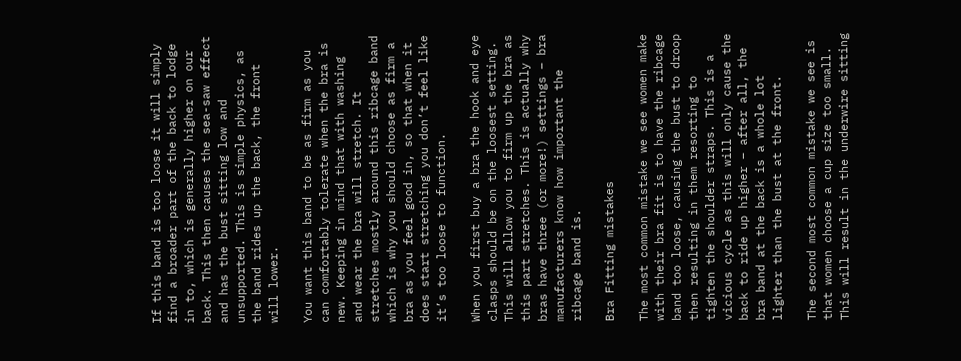If this band is too loose it will simply find a broader part of the back to lodge in to, which is generally higher on our back. This then causes the sea-saw effect and has the bust sitting low and unsupported. This is simple physics, as the band rides up the back, the front will lower.

You want this band to be as firm as you can comfortably tolerate when the bra is new. Keeping in mind that with washing and wear the bra will stretch. It stretches mostly around this ribcage band which is why you should choose as firm a bra as you feel good in, so that when it does start stretching you don’t feel like it’s too loose to function.

When you first buy a bra the hook and eye clasps should be on the loosest setting. This will allow you to firm up the bra as this part stretches. This is actually why bras have three (or more!) settings – bra manufacturers know how important the ribcage band is.

Bra Fitting mistakes

The most common mistake we see women make with their bra fit is to have the ribcage band too loose, causing the bust to droop then resulting in them resorting to tighten the shoulder straps. This is a vicious cycle as this will only cause the back to ride up higher – after all, the bra band at the back is a whole lot lighter than the bust at the front.

The second most common mistake we see is that women choose a cup size too small. This will result in the underwire sitting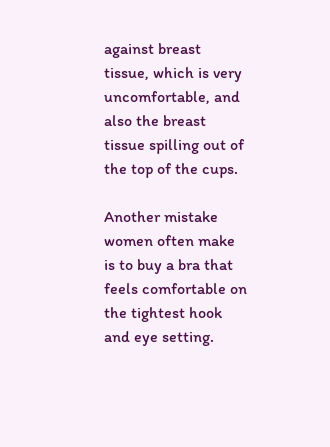against breast tissue, which is very uncomfortable, and also the breast tissue spilling out of the top of the cups.

Another mistake women often make is to buy a bra that feels comfortable on the tightest hook and eye setting.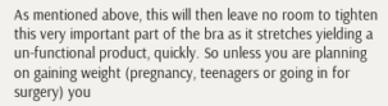As mentioned above, this will then leave no room to tighten this very important part of the bra as it stretches yielding a un-functional product, quickly. So unless you are planning on gaining weight (pregnancy, teenagers or going in for surgery) you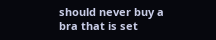should never buy a bra that is set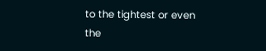to the tightest or even the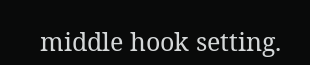middle hook setting.